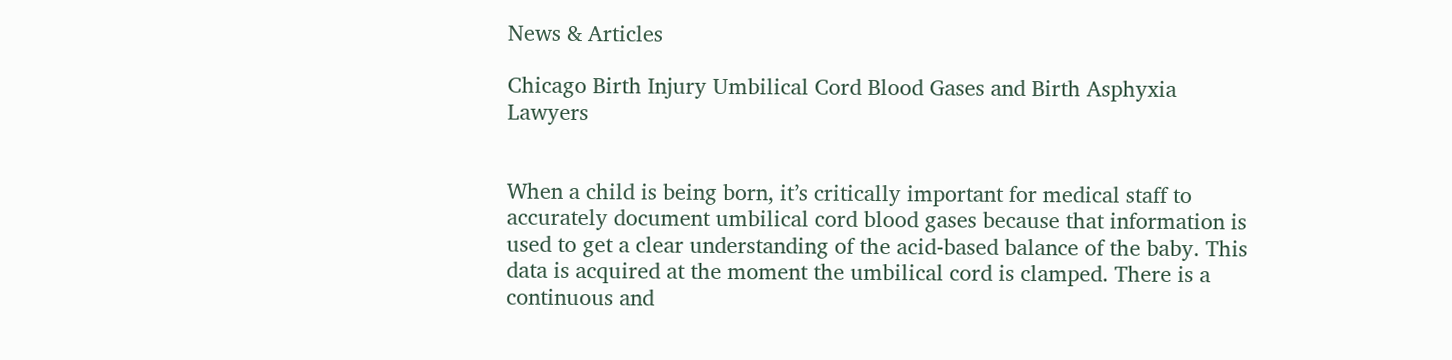News & Articles

Chicago Birth Injury Umbilical Cord Blood Gases and Birth Asphyxia Lawyers


When a child is being born, it’s critically important for medical staff to accurately document umbilical cord blood gases because that information is used to get a clear understanding of the acid-based balance of the baby. This data is acquired at the moment the umbilical cord is clamped. There is a continuous and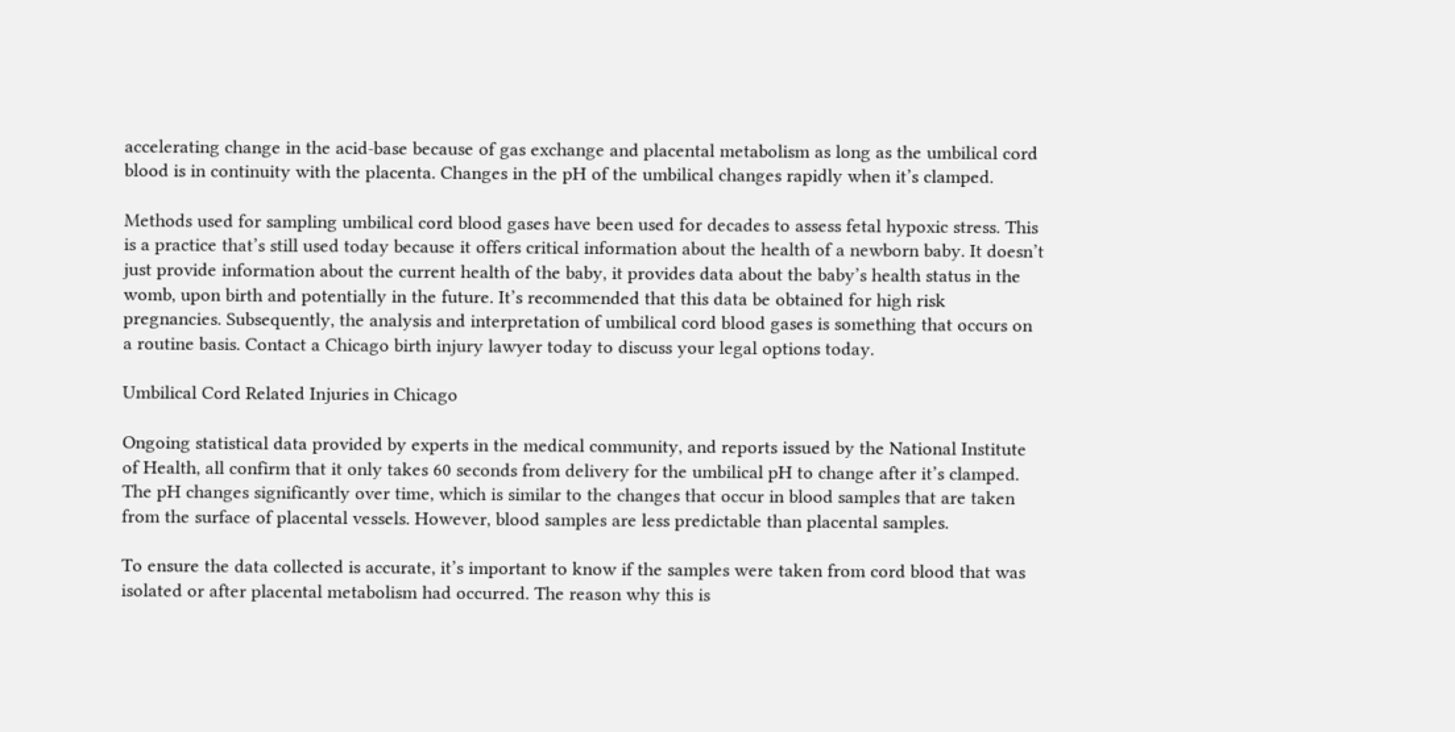accelerating change in the acid-base because of gas exchange and placental metabolism as long as the umbilical cord blood is in continuity with the placenta. Changes in the pH of the umbilical changes rapidly when it’s clamped.

Methods used for sampling umbilical cord blood gases have been used for decades to assess fetal hypoxic stress. This is a practice that’s still used today because it offers critical information about the health of a newborn baby. It doesn’t just provide information about the current health of the baby, it provides data about the baby’s health status in the womb, upon birth and potentially in the future. It’s recommended that this data be obtained for high risk pregnancies. Subsequently, the analysis and interpretation of umbilical cord blood gases is something that occurs on a routine basis. Contact a Chicago birth injury lawyer today to discuss your legal options today.

Umbilical Cord Related Injuries in Chicago

Ongoing statistical data provided by experts in the medical community, and reports issued by the National Institute of Health, all confirm that it only takes 60 seconds from delivery for the umbilical pH to change after it’s clamped. The pH changes significantly over time, which is similar to the changes that occur in blood samples that are taken from the surface of placental vessels. However, blood samples are less predictable than placental samples.

To ensure the data collected is accurate, it’s important to know if the samples were taken from cord blood that was isolated or after placental metabolism had occurred. The reason why this is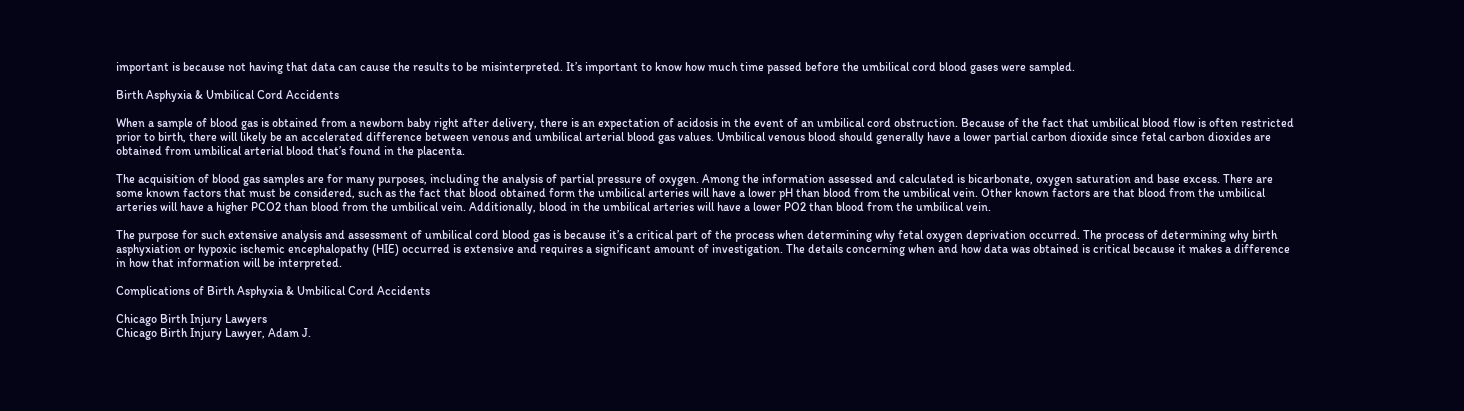important is because not having that data can cause the results to be misinterpreted. It’s important to know how much time passed before the umbilical cord blood gases were sampled.

Birth Asphyxia & Umbilical Cord Accidents

When a sample of blood gas is obtained from a newborn baby right after delivery, there is an expectation of acidosis in the event of an umbilical cord obstruction. Because of the fact that umbilical blood flow is often restricted prior to birth, there will likely be an accelerated difference between venous and umbilical arterial blood gas values. Umbilical venous blood should generally have a lower partial carbon dioxide since fetal carbon dioxides are obtained from umbilical arterial blood that’s found in the placenta.

The acquisition of blood gas samples are for many purposes, including the analysis of partial pressure of oxygen. Among the information assessed and calculated is bicarbonate, oxygen saturation and base excess. There are some known factors that must be considered, such as the fact that blood obtained form the umbilical arteries will have a lower pH than blood from the umbilical vein. Other known factors are that blood from the umbilical arteries will have a higher PCO2 than blood from the umbilical vein. Additionally, blood in the umbilical arteries will have a lower PO2 than blood from the umbilical vein.

The purpose for such extensive analysis and assessment of umbilical cord blood gas is because it’s a critical part of the process when determining why fetal oxygen deprivation occurred. The process of determining why birth asphyxiation or hypoxic ischemic encephalopathy (HIE) occurred is extensive and requires a significant amount of investigation. The details concerning when and how data was obtained is critical because it makes a difference in how that information will be interpreted.

Complications of Birth Asphyxia & Umbilical Cord Accidents

Chicago Birth Injury Lawyers
Chicago Birth Injury Lawyer, Adam J.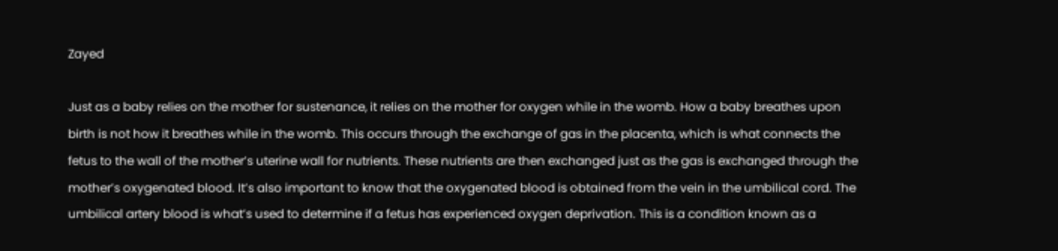Zayed

Just as a baby relies on the mother for sustenance, it relies on the mother for oxygen while in the womb. How a baby breathes upon birth is not how it breathes while in the womb. This occurs through the exchange of gas in the placenta, which is what connects the fetus to the wall of the mother’s uterine wall for nutrients. These nutrients are then exchanged just as the gas is exchanged through the mother’s oxygenated blood. It’s also important to know that the oxygenated blood is obtained from the vein in the umbilical cord. The umbilical artery blood is what’s used to determine if a fetus has experienced oxygen deprivation. This is a condition known as a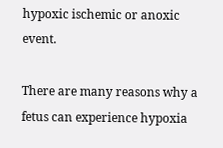hypoxic ischemic or anoxic event.

There are many reasons why a fetus can experience hypoxia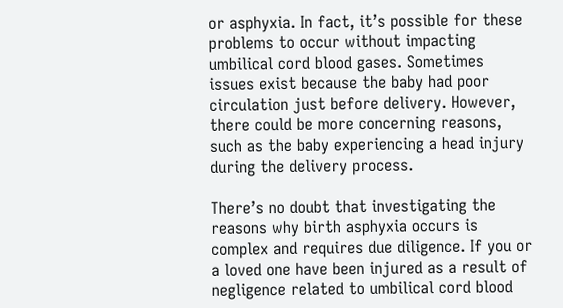or asphyxia. In fact, it’s possible for these problems to occur without impacting umbilical cord blood gases. Sometimes issues exist because the baby had poor circulation just before delivery. However, there could be more concerning reasons, such as the baby experiencing a head injury during the delivery process.

There’s no doubt that investigating the reasons why birth asphyxia occurs is complex and requires due diligence. If you or a loved one have been injured as a result of negligence related to umbilical cord blood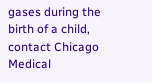gases during the birth of a child, contact Chicago Medical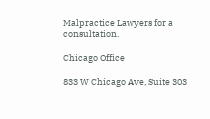Malpractice Lawyers for a consultation.

Chicago Office

833 W Chicago Ave, Suite 303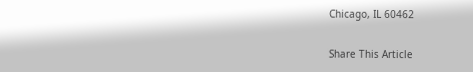Chicago, IL 60462

Share This Article